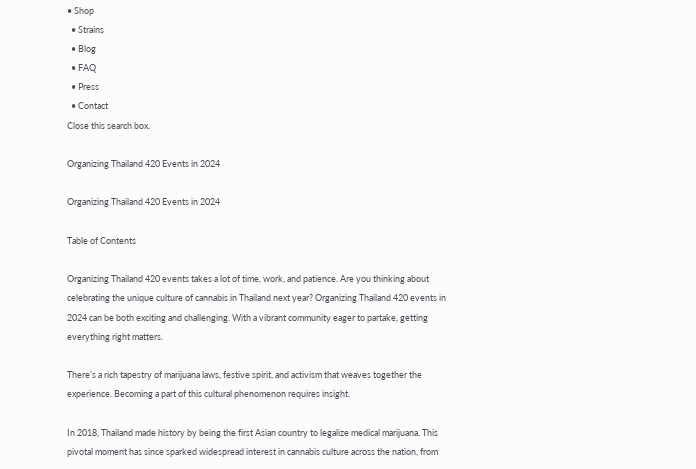• Shop
  • Strains
  • Blog
  • FAQ
  • Press
  • Contact
Close this search box.

Organizing Thailand 420 Events in 2024

Organizing Thailand 420 Events in 2024

Table of Contents

Organizing Thailand 420 events takes a lot of time, work, and patience. Are you thinking about celebrating the unique culture of cannabis in Thailand next year? Organizing Thailand 420 events in 2024 can be both exciting and challenging. With a vibrant community eager to partake, getting everything right matters.

There’s a rich tapestry of marijuana laws, festive spirit, and activism that weaves together the experience. Becoming a part of this cultural phenomenon requires insight.

In 2018, Thailand made history by being the first Asian country to legalize medical marijuana. This pivotal moment has since sparked widespread interest in cannabis culture across the nation, from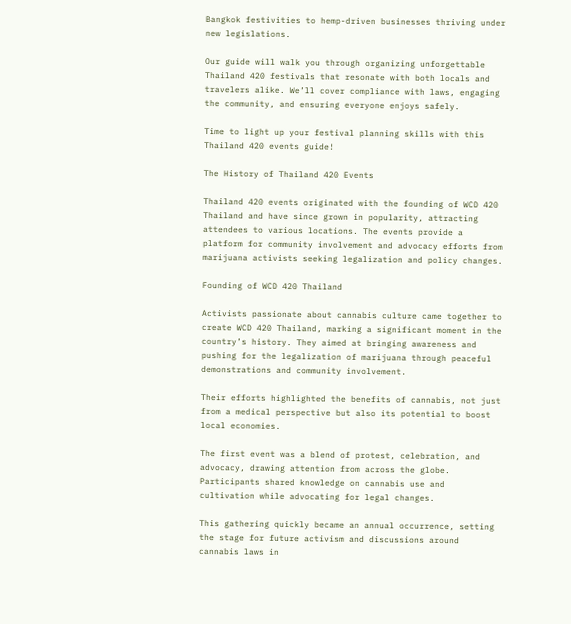Bangkok festivities to hemp-driven businesses thriving under new legislations.

Our guide will walk you through organizing unforgettable Thailand 420 festivals that resonate with both locals and travelers alike. We’ll cover compliance with laws, engaging the community, and ensuring everyone enjoys safely.

Time to light up your festival planning skills with this Thailand 420 events guide!

The History of Thailand 420 Events

Thailand 420 events originated with the founding of WCD 420 Thailand and have since grown in popularity, attracting attendees to various locations. The events provide a platform for community involvement and advocacy efforts from marijuana activists seeking legalization and policy changes.

Founding of WCD 420 Thailand

Activists passionate about cannabis culture came together to create WCD 420 Thailand, marking a significant moment in the country’s history. They aimed at bringing awareness and pushing for the legalization of marijuana through peaceful demonstrations and community involvement.

Their efforts highlighted the benefits of cannabis, not just from a medical perspective but also its potential to boost local economies.

The first event was a blend of protest, celebration, and advocacy, drawing attention from across the globe. Participants shared knowledge on cannabis use and cultivation while advocating for legal changes.

This gathering quickly became an annual occurrence, setting the stage for future activism and discussions around cannabis laws in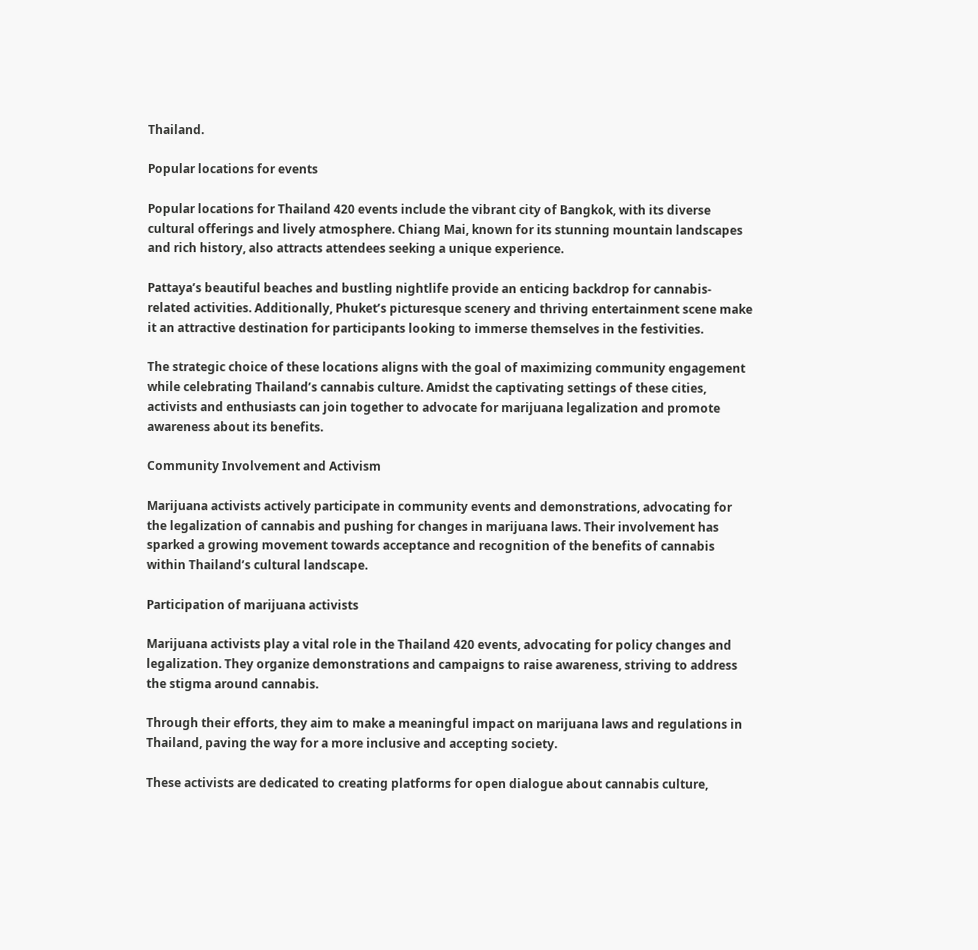Thailand.

Popular locations for events

Popular locations for Thailand 420 events include the vibrant city of Bangkok, with its diverse cultural offerings and lively atmosphere. Chiang Mai, known for its stunning mountain landscapes and rich history, also attracts attendees seeking a unique experience.

Pattaya’s beautiful beaches and bustling nightlife provide an enticing backdrop for cannabis-related activities. Additionally, Phuket’s picturesque scenery and thriving entertainment scene make it an attractive destination for participants looking to immerse themselves in the festivities.

The strategic choice of these locations aligns with the goal of maximizing community engagement while celebrating Thailand’s cannabis culture. Amidst the captivating settings of these cities, activists and enthusiasts can join together to advocate for marijuana legalization and promote awareness about its benefits.

Community Involvement and Activism

Marijuana activists actively participate in community events and demonstrations, advocating for the legalization of cannabis and pushing for changes in marijuana laws. Their involvement has sparked a growing movement towards acceptance and recognition of the benefits of cannabis within Thailand’s cultural landscape.

Participation of marijuana activists

Marijuana activists play a vital role in the Thailand 420 events, advocating for policy changes and legalization. They organize demonstrations and campaigns to raise awareness, striving to address the stigma around cannabis.

Through their efforts, they aim to make a meaningful impact on marijuana laws and regulations in Thailand, paving the way for a more inclusive and accepting society.

These activists are dedicated to creating platforms for open dialogue about cannabis culture,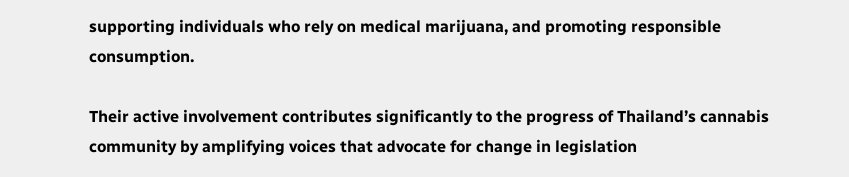supporting individuals who rely on medical marijuana, and promoting responsible consumption.

Their active involvement contributes significantly to the progress of Thailand’s cannabis community by amplifying voices that advocate for change in legislation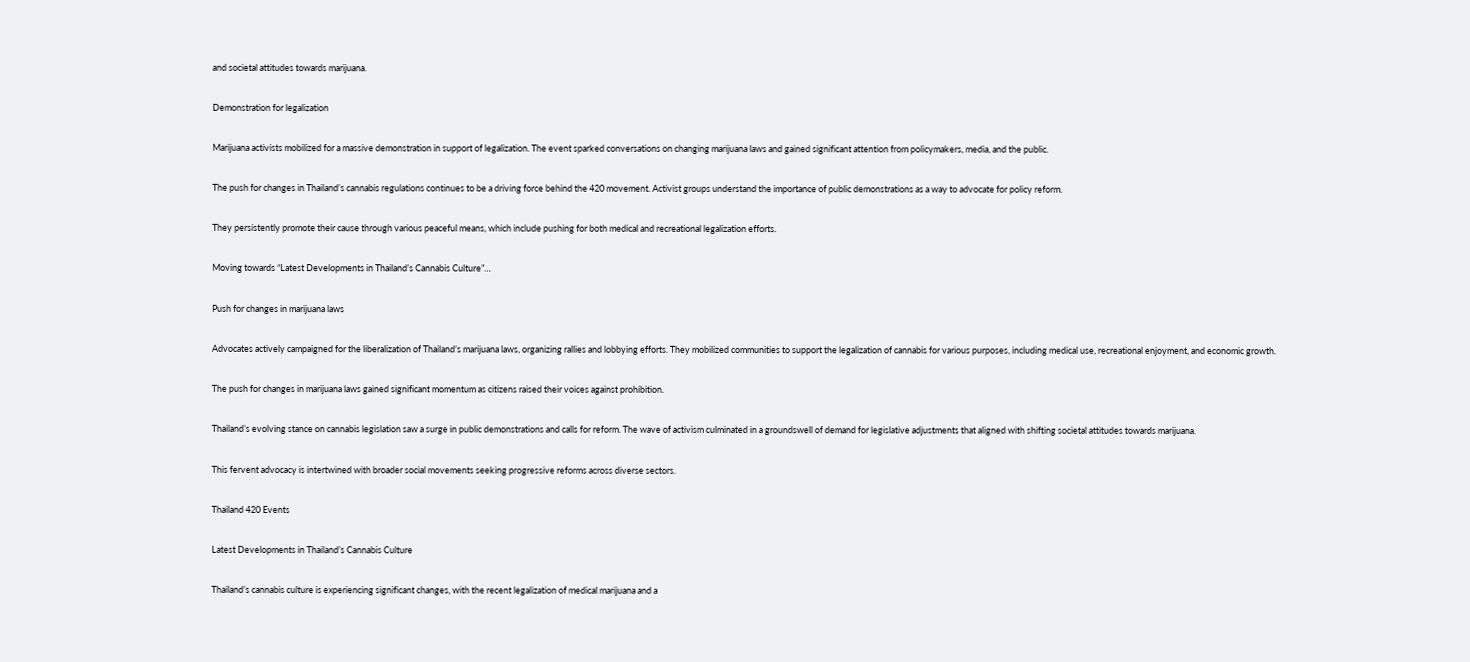and societal attitudes towards marijuana.

Demonstration for legalization

Marijuana activists mobilized for a massive demonstration in support of legalization. The event sparked conversations on changing marijuana laws and gained significant attention from policymakers, media, and the public.

The push for changes in Thailand’s cannabis regulations continues to be a driving force behind the 420 movement. Activist groups understand the importance of public demonstrations as a way to advocate for policy reform.

They persistently promote their cause through various peaceful means, which include pushing for both medical and recreational legalization efforts.

Moving towards “Latest Developments in Thailand’s Cannabis Culture”…

Push for changes in marijuana laws

Advocates actively campaigned for the liberalization of Thailand’s marijuana laws, organizing rallies and lobbying efforts. They mobilized communities to support the legalization of cannabis for various purposes, including medical use, recreational enjoyment, and economic growth.

The push for changes in marijuana laws gained significant momentum as citizens raised their voices against prohibition.

Thailand’s evolving stance on cannabis legislation saw a surge in public demonstrations and calls for reform. The wave of activism culminated in a groundswell of demand for legislative adjustments that aligned with shifting societal attitudes towards marijuana.

This fervent advocacy is intertwined with broader social movements seeking progressive reforms across diverse sectors.

Thailand 420 Events

Latest Developments in Thailand’s Cannabis Culture

Thailand’s cannabis culture is experiencing significant changes, with the recent legalization of medical marijuana and a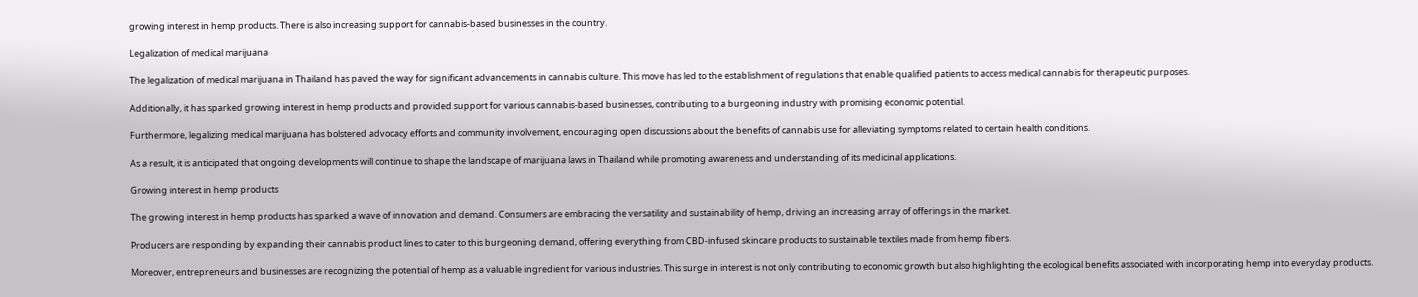growing interest in hemp products. There is also increasing support for cannabis-based businesses in the country.

Legalization of medical marijuana

The legalization of medical marijuana in Thailand has paved the way for significant advancements in cannabis culture. This move has led to the establishment of regulations that enable qualified patients to access medical cannabis for therapeutic purposes.

Additionally, it has sparked growing interest in hemp products and provided support for various cannabis-based businesses, contributing to a burgeoning industry with promising economic potential.

Furthermore, legalizing medical marijuana has bolstered advocacy efforts and community involvement, encouraging open discussions about the benefits of cannabis use for alleviating symptoms related to certain health conditions.

As a result, it is anticipated that ongoing developments will continue to shape the landscape of marijuana laws in Thailand while promoting awareness and understanding of its medicinal applications.

Growing interest in hemp products

The growing interest in hemp products has sparked a wave of innovation and demand. Consumers are embracing the versatility and sustainability of hemp, driving an increasing array of offerings in the market.

Producers are responding by expanding their cannabis product lines to cater to this burgeoning demand, offering everything from CBD-infused skincare products to sustainable textiles made from hemp fibers.

Moreover, entrepreneurs and businesses are recognizing the potential of hemp as a valuable ingredient for various industries. This surge in interest is not only contributing to economic growth but also highlighting the ecological benefits associated with incorporating hemp into everyday products.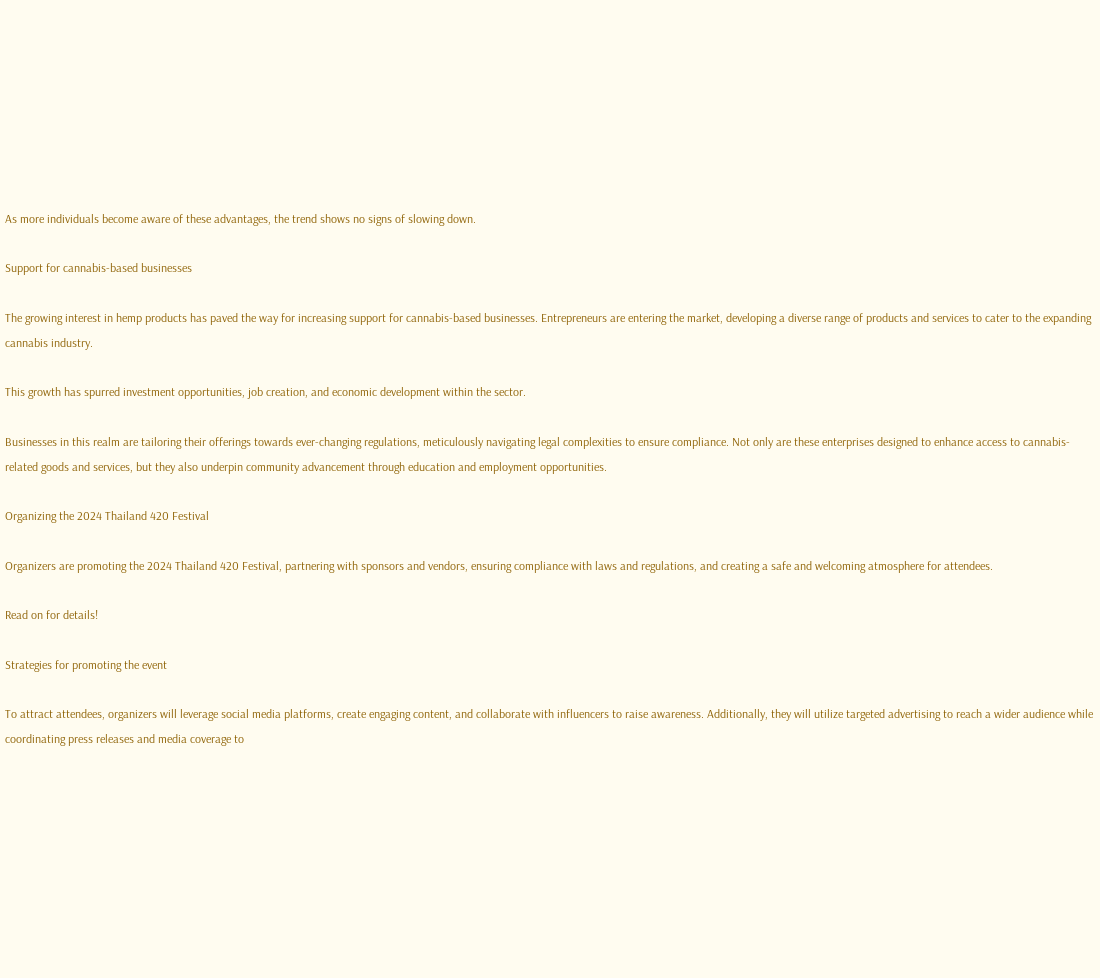As more individuals become aware of these advantages, the trend shows no signs of slowing down.

Support for cannabis-based businesses

The growing interest in hemp products has paved the way for increasing support for cannabis-based businesses. Entrepreneurs are entering the market, developing a diverse range of products and services to cater to the expanding cannabis industry.

This growth has spurred investment opportunities, job creation, and economic development within the sector.

Businesses in this realm are tailoring their offerings towards ever-changing regulations, meticulously navigating legal complexities to ensure compliance. Not only are these enterprises designed to enhance access to cannabis-related goods and services, but they also underpin community advancement through education and employment opportunities.

Organizing the 2024 Thailand 420 Festival

Organizers are promoting the 2024 Thailand 420 Festival, partnering with sponsors and vendors, ensuring compliance with laws and regulations, and creating a safe and welcoming atmosphere for attendees.

Read on for details!

Strategies for promoting the event

To attract attendees, organizers will leverage social media platforms, create engaging content, and collaborate with influencers to raise awareness. Additionally, they will utilize targeted advertising to reach a wider audience while coordinating press releases and media coverage to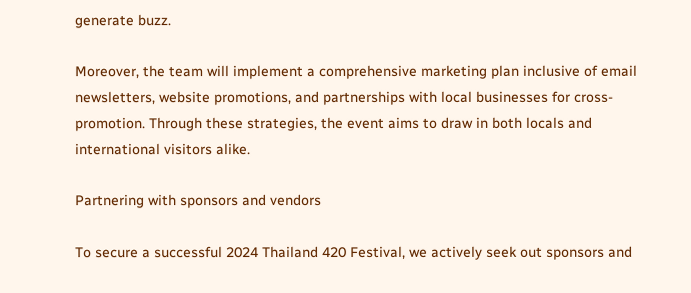generate buzz.

Moreover, the team will implement a comprehensive marketing plan inclusive of email newsletters, website promotions, and partnerships with local businesses for cross-promotion. Through these strategies, the event aims to draw in both locals and international visitors alike.

Partnering with sponsors and vendors

To secure a successful 2024 Thailand 420 Festival, we actively seek out sponsors and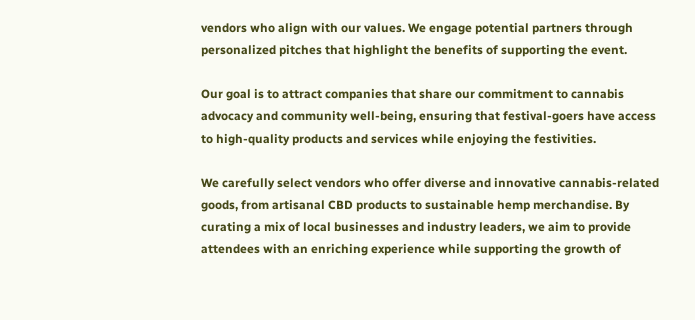vendors who align with our values. We engage potential partners through personalized pitches that highlight the benefits of supporting the event.

Our goal is to attract companies that share our commitment to cannabis advocacy and community well-being, ensuring that festival-goers have access to high-quality products and services while enjoying the festivities.

We carefully select vendors who offer diverse and innovative cannabis-related goods, from artisanal CBD products to sustainable hemp merchandise. By curating a mix of local businesses and industry leaders, we aim to provide attendees with an enriching experience while supporting the growth of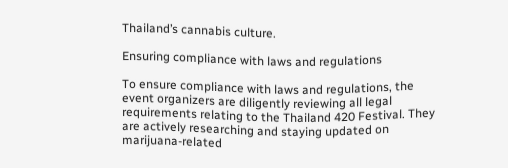Thailand’s cannabis culture.

Ensuring compliance with laws and regulations

To ensure compliance with laws and regulations, the event organizers are diligently reviewing all legal requirements relating to the Thailand 420 Festival. They are actively researching and staying updated on marijuana-related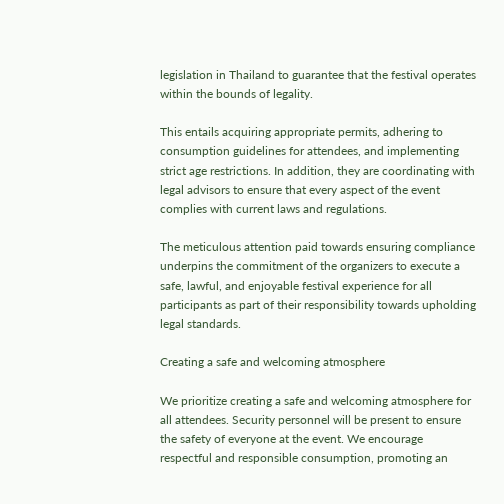legislation in Thailand to guarantee that the festival operates within the bounds of legality.

This entails acquiring appropriate permits, adhering to consumption guidelines for attendees, and implementing strict age restrictions. In addition, they are coordinating with legal advisors to ensure that every aspect of the event complies with current laws and regulations.

The meticulous attention paid towards ensuring compliance underpins the commitment of the organizers to execute a safe, lawful, and enjoyable festival experience for all participants as part of their responsibility towards upholding legal standards.

Creating a safe and welcoming atmosphere

We prioritize creating a safe and welcoming atmosphere for all attendees. Security personnel will be present to ensure the safety of everyone at the event. We encourage respectful and responsible consumption, promoting an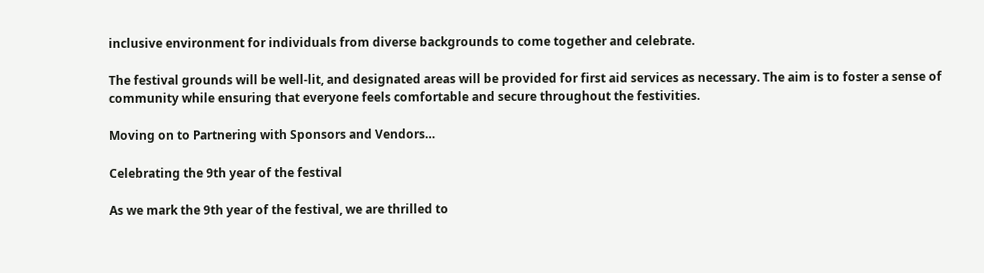inclusive environment for individuals from diverse backgrounds to come together and celebrate.

The festival grounds will be well-lit, and designated areas will be provided for first aid services as necessary. The aim is to foster a sense of community while ensuring that everyone feels comfortable and secure throughout the festivities.

Moving on to Partnering with Sponsors and Vendors…

Celebrating the 9th year of the festival

As we mark the 9th year of the festival, we are thrilled to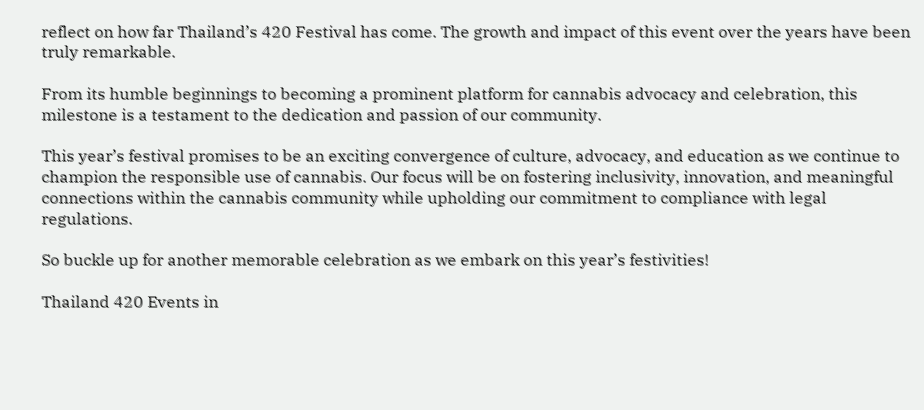reflect on how far Thailand’s 420 Festival has come. The growth and impact of this event over the years have been truly remarkable.

From its humble beginnings to becoming a prominent platform for cannabis advocacy and celebration, this milestone is a testament to the dedication and passion of our community.

This year’s festival promises to be an exciting convergence of culture, advocacy, and education as we continue to champion the responsible use of cannabis. Our focus will be on fostering inclusivity, innovation, and meaningful connections within the cannabis community while upholding our commitment to compliance with legal regulations.

So buckle up for another memorable celebration as we embark on this year’s festivities!

Thailand 420 Events in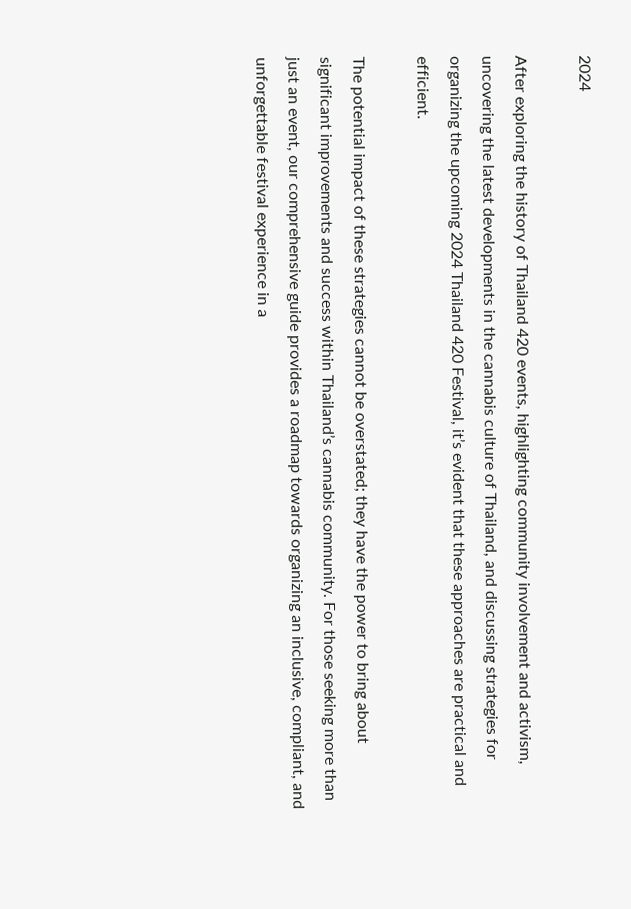2024

After exploring the history of Thailand 420 events, highlighting community involvement and activism, uncovering the latest developments in the cannabis culture of Thailand, and discussing strategies for organizing the upcoming 2024 Thailand 420 Festival, it’s evident that these approaches are practical and efficient.

The potential impact of these strategies cannot be overstated; they have the power to bring about significant improvements and success within Thailand’s cannabis community. For those seeking more than just an event, our comprehensive guide provides a roadmap towards organizing an inclusive, compliant, and unforgettable festival experience in a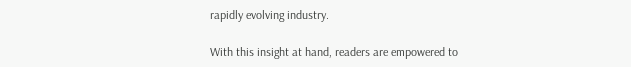rapidly evolving industry.

With this insight at hand, readers are empowered to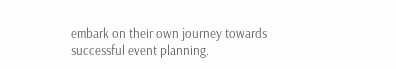embark on their own journey towards successful event planning.